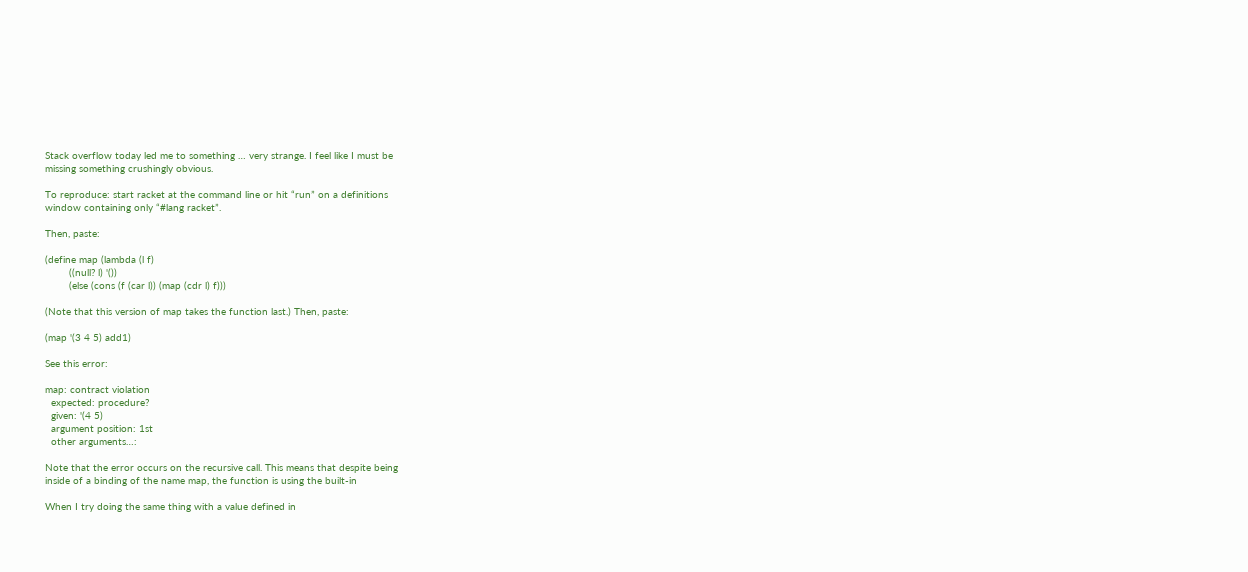Stack overflow today led me to something … very strange. I feel like I must be
missing something crushingly obvious.

To reproduce: start racket at the command line or hit “run” on a definitions
window containing only “#lang racket”.

Then, paste:

(define map (lambda (l f)
        ((null? l) '())
        (else (cons (f (car l)) (map (cdr l) f)))

(Note that this version of map takes the function last.) Then, paste:

(map '(3 4 5) add1)

See this error:

map: contract violation
  expected: procedure?
  given: '(4 5)
  argument position: 1st
  other arguments…:

Note that the error occurs on the recursive call. This means that despite being
inside of a binding of the name map, the function is using the built-in

When I try doing the same thing with a value defined in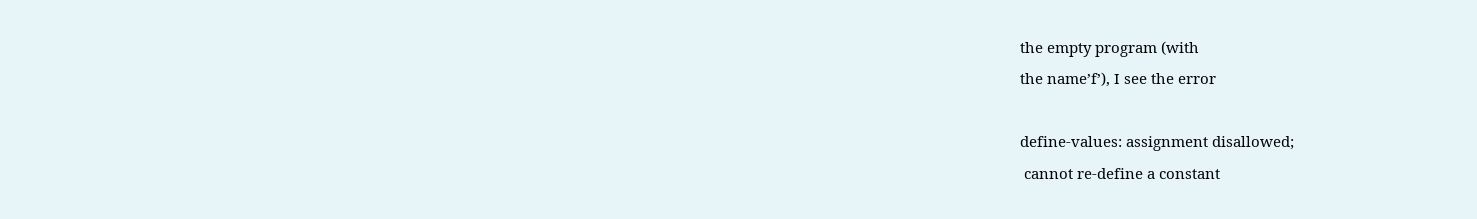the empty program (with
the name’f’), I see the error

define-values: assignment disallowed;
 cannot re-define a constant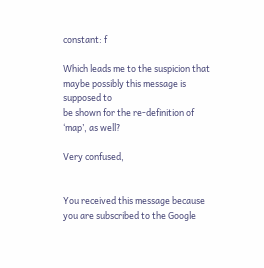constant: f

Which leads me to the suspicion that maybe possibly this message is supposed to
be shown for the re-definition of ‘map’, as well?

Very confused,


You received this message because you are subscribed to the Google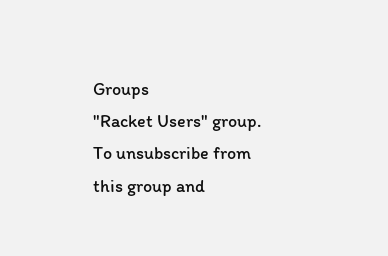Groups
"Racket Users" group.
To unsubscribe from this group and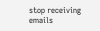stop receiving emails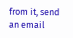from it, send an email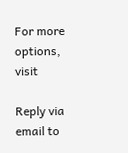For more options, visit

Reply via email to